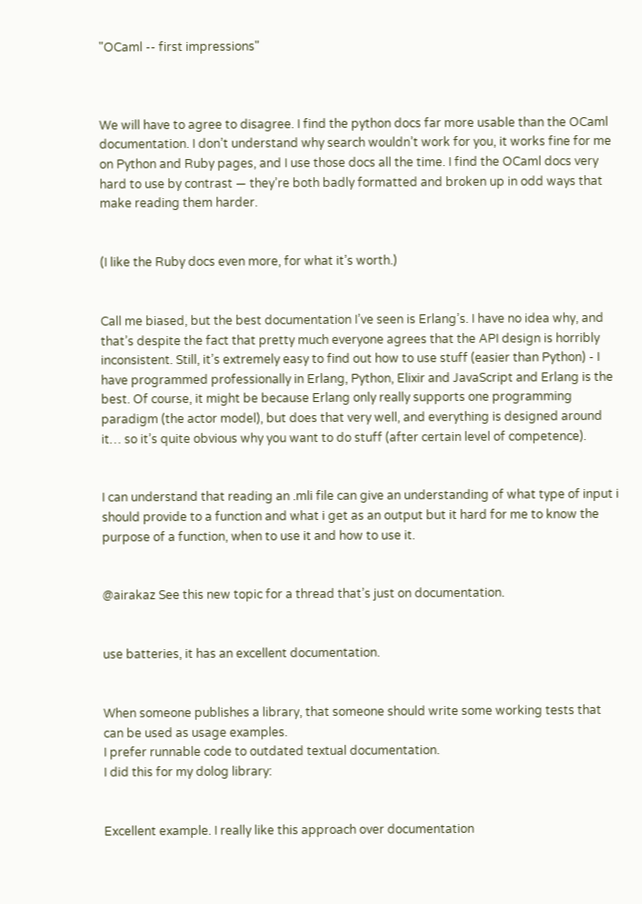"OCaml -- first impressions"



We will have to agree to disagree. I find the python docs far more usable than the OCaml documentation. I don’t understand why search wouldn’t work for you, it works fine for me on Python and Ruby pages, and I use those docs all the time. I find the OCaml docs very hard to use by contrast — they’re both badly formatted and broken up in odd ways that make reading them harder.


(I like the Ruby docs even more, for what it’s worth.)


Call me biased, but the best documentation I’ve seen is Erlang’s. I have no idea why, and that’s despite the fact that pretty much everyone agrees that the API design is horribly inconsistent. Still, it’s extremely easy to find out how to use stuff (easier than Python) - I have programmed professionally in Erlang, Python, Elixir and JavaScript and Erlang is the best. Of course, it might be because Erlang only really supports one programming paradigm (the actor model), but does that very well, and everything is designed around it… so it’s quite obvious why you want to do stuff (after certain level of competence).


I can understand that reading an .mli file can give an understanding of what type of input i should provide to a function and what i get as an output but it hard for me to know the purpose of a function, when to use it and how to use it.


@airakaz See this new topic for a thread that’s just on documentation.


use batteries, it has an excellent documentation.


When someone publishes a library, that someone should write some working tests that can be used as usage examples.
I prefer runnable code to outdated textual documentation.
I did this for my dolog library:


Excellent example. I really like this approach over documentation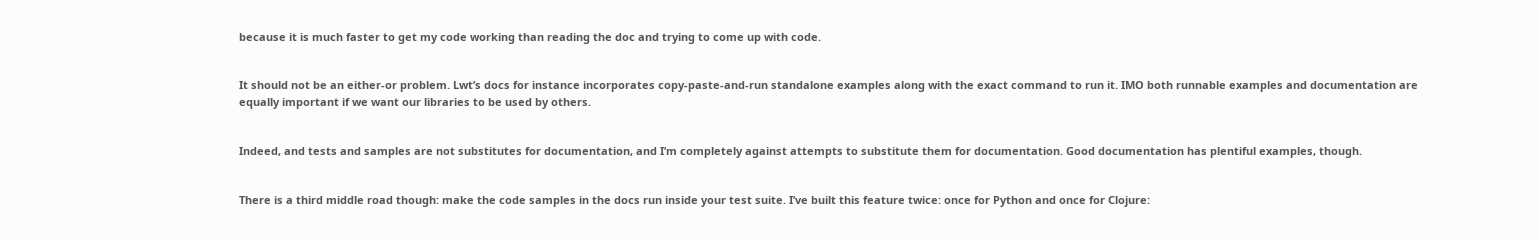because it is much faster to get my code working than reading the doc and trying to come up with code.


It should not be an either-or problem. Lwt’s docs for instance incorporates copy-paste-and-run standalone examples along with the exact command to run it. IMO both runnable examples and documentation are equally important if we want our libraries to be used by others.


Indeed, and tests and samples are not substitutes for documentation, and I’m completely against attempts to substitute them for documentation. Good documentation has plentiful examples, though.


There is a third middle road though: make the code samples in the docs run inside your test suite. I’ve built this feature twice: once for Python and once for Clojure: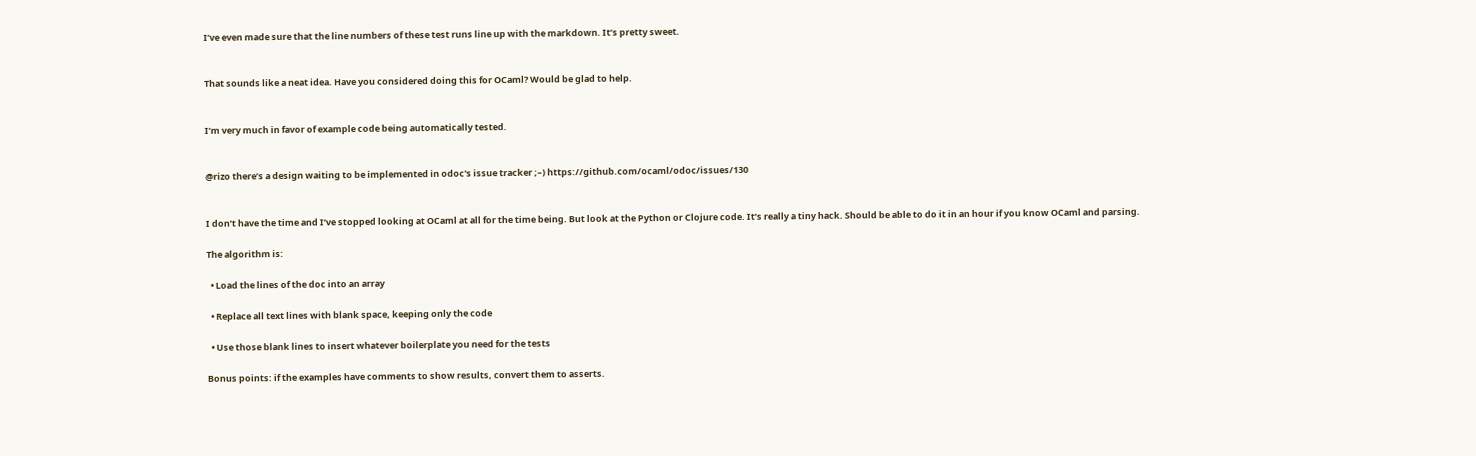I’ve even made sure that the line numbers of these test runs line up with the markdown. It’s pretty sweet.


That sounds like a neat idea. Have you considered doing this for OCaml? Would be glad to help.


I’m very much in favor of example code being automatically tested.


@rizo there’s a design waiting to be implemented in odoc's issue tracker ;–) https://github.com/ocaml/odoc/issues/130


I don’t have the time and I’ve stopped looking at OCaml at all for the time being. But look at the Python or Clojure code. It’s really a tiny hack. Should be able to do it in an hour if you know OCaml and parsing.

The algorithm is:

  • Load the lines of the doc into an array

  • Replace all text lines with blank space, keeping only the code

  • Use those blank lines to insert whatever boilerplate you need for the tests

Bonus points: if the examples have comments to show results, convert them to asserts.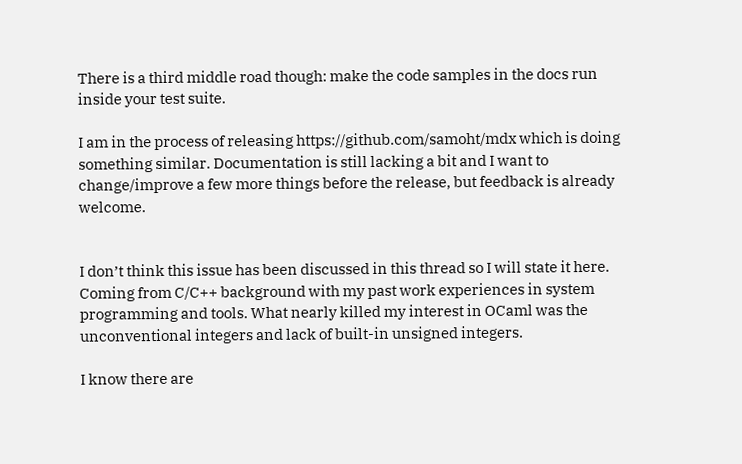There is a third middle road though: make the code samples in the docs run inside your test suite.

I am in the process of releasing https://github.com/samoht/mdx which is doing something similar. Documentation is still lacking a bit and I want to change/improve a few more things before the release, but feedback is already welcome.


I don’t think this issue has been discussed in this thread so I will state it here. Coming from C/C++ background with my past work experiences in system programming and tools. What nearly killed my interest in OCaml was the unconventional integers and lack of built-in unsigned integers.

I know there are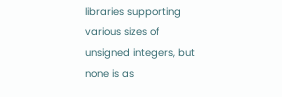libraries supporting various sizes of unsigned integers, but none is as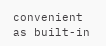convenient as built-in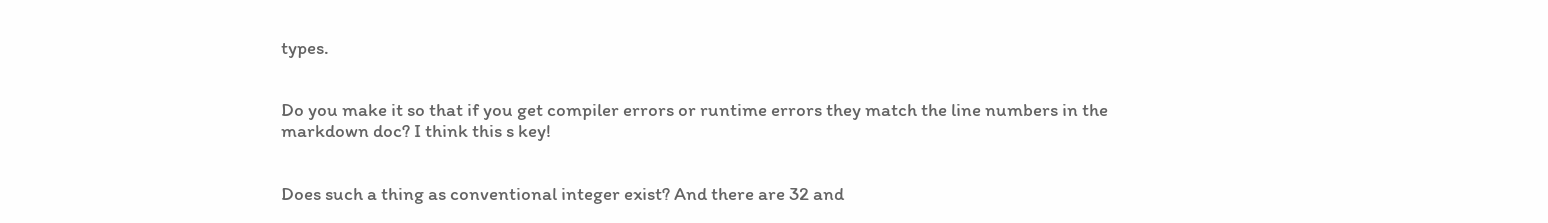types.


Do you make it so that if you get compiler errors or runtime errors they match the line numbers in the markdown doc? I think this s key!


Does such a thing as conventional integer exist? And there are 32 and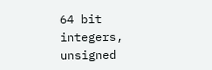64 bit integers, unsigned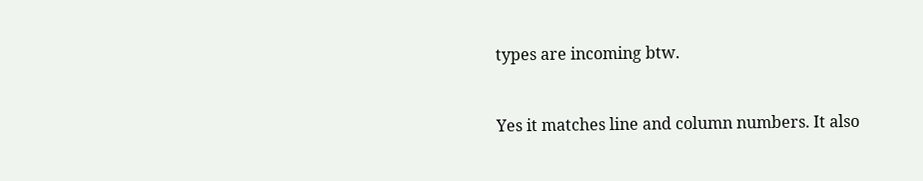types are incoming btw.


Yes it matches line and column numbers. It also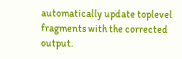automatically update toplevel fragments with the corrected output.